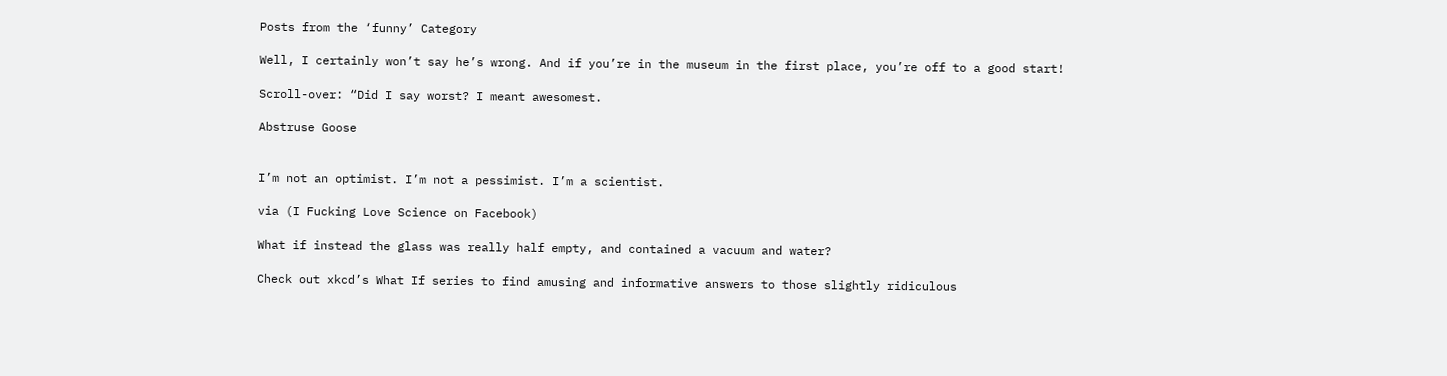Posts from the ‘funny’ Category

Well, I certainly won’t say he’s wrong. And if you’re in the museum in the first place, you’re off to a good start!

Scroll-over: “Did I say worst? I meant awesomest.

Abstruse Goose


I’m not an optimist. I’m not a pessimist. I’m a scientist.

via (I Fucking Love Science on Facebook)

What if instead the glass was really half empty, and contained a vacuum and water?

Check out xkcd’s What If series to find amusing and informative answers to those slightly ridiculous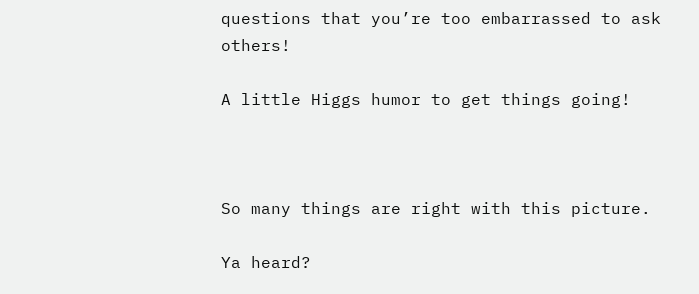questions that you’re too embarrassed to ask others!

A little Higgs humor to get things going!



So many things are right with this picture.

Ya heard?